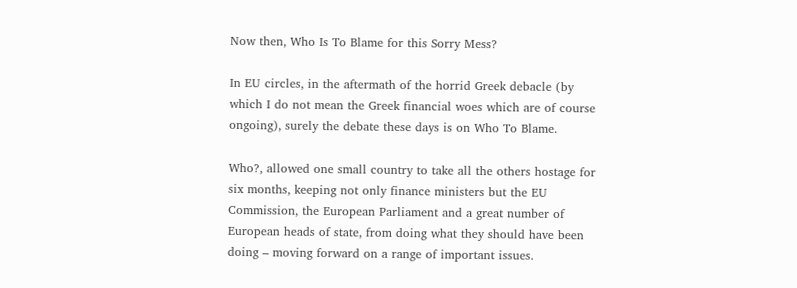Now then, Who Is To Blame for this Sorry Mess?

In EU circles, in the aftermath of the horrid Greek debacle (by which I do not mean the Greek financial woes which are of course ongoing), surely the debate these days is on Who To Blame.

Who?, allowed one small country to take all the others hostage for six months, keeping not only finance ministers but the EU Commission, the European Parliament and a great number of European heads of state, from doing what they should have been doing – moving forward on a range of important issues.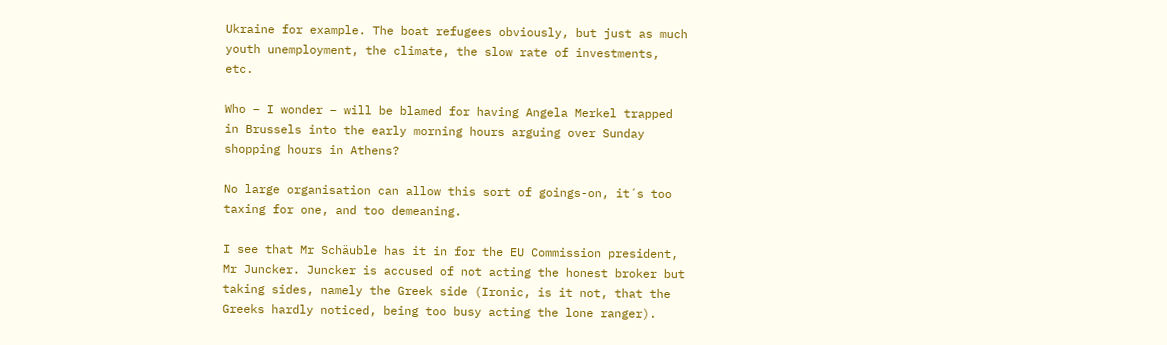Ukraine for example. The boat refugees obviously, but just as much youth unemployment, the climate, the slow rate of investments, etc.

Who – I wonder – will be blamed for having Angela Merkel trapped in Brussels into the early morning hours arguing over Sunday shopping hours in Athens?

No large organisation can allow this sort of goings-on, it´s too taxing for one, and too demeaning.

I see that Mr Schäuble has it in for the EU Commission president, Mr Juncker. Juncker is accused of not acting the honest broker but taking sides, namely the Greek side (Ironic, is it not, that the Greeks hardly noticed, being too busy acting the lone ranger).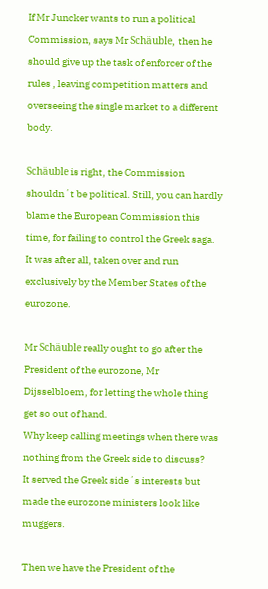If Mr Juncker wants to run a political Commission, says Mr Schäuble, then he should give up the task of enforcer of the rules , leaving competition matters and overseeing the single market to a different body.

Schäuble is right, the Commission shouldn´t be political. Still, you can hardly blame the European Commission this time, for failing to control the Greek saga.
It was after all, taken over and run exclusively by the Member States of the eurozone.

Mr Schäuble really ought to go after the President of the eurozone, Mr Dijsselbloem, for letting the whole thing get so out of hand.
Why keep calling meetings when there was nothing from the Greek side to discuss?
It served the Greek side´s interests but made the eurozone ministers look like muggers.

Then we have the President of the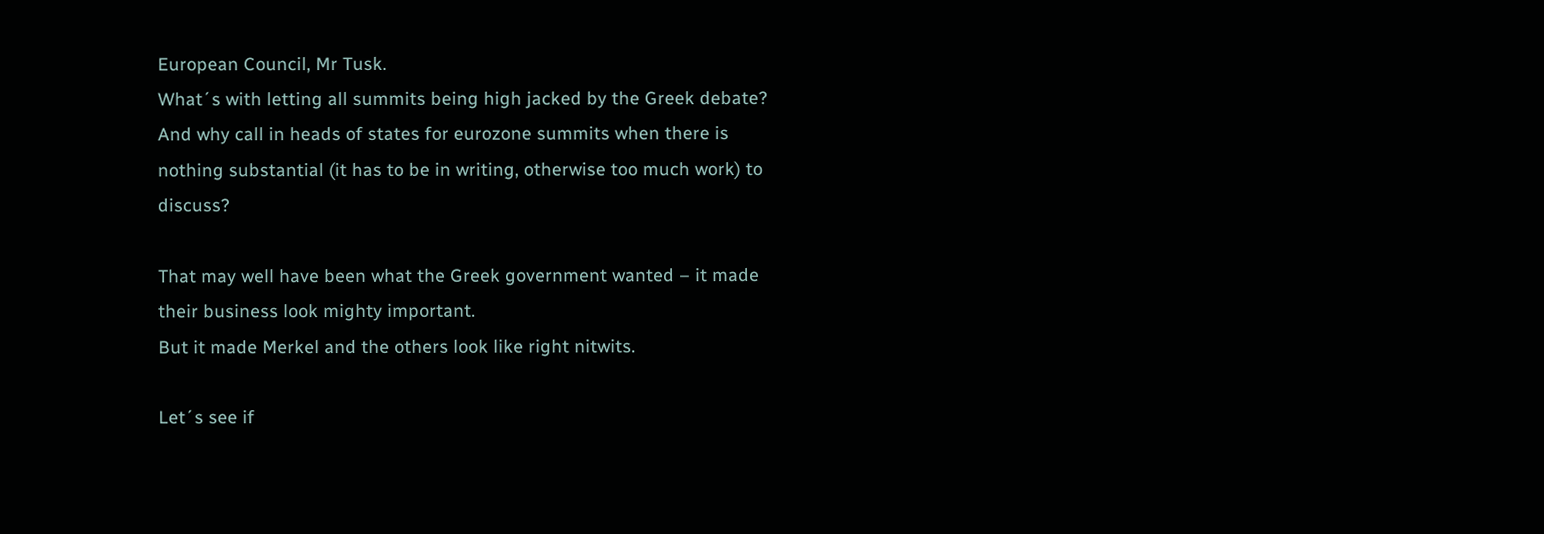European Council, Mr Tusk.
What´s with letting all summits being high jacked by the Greek debate?
And why call in heads of states for eurozone summits when there is nothing substantial (it has to be in writing, otherwise too much work) to discuss?

That may well have been what the Greek government wanted – it made their business look mighty important.
But it made Merkel and the others look like right nitwits.

Let´s see if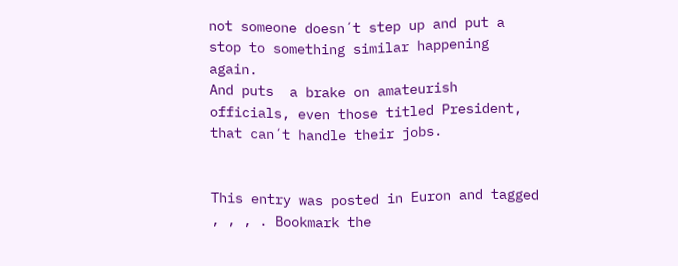not someone doesn´t step up and put a stop to something similar happening again.
And puts  a brake on amateurish officials, even those titled President, that can´t handle their jobs.


This entry was posted in Euron and tagged , , , . Bookmark the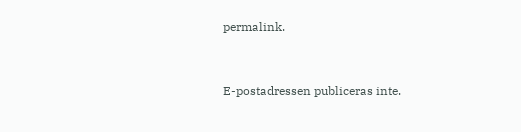permalink.


E-postadressen publiceras inte.